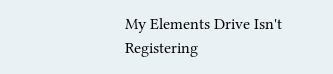My Elements Drive Isn't Registering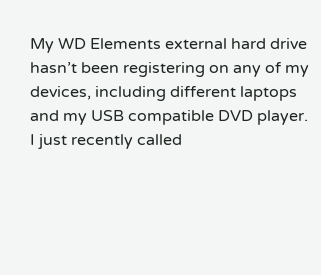My WD Elements external hard drive hasn’t been registering on any of my devices, including different laptops and my USB compatible DVD player.
I just recently called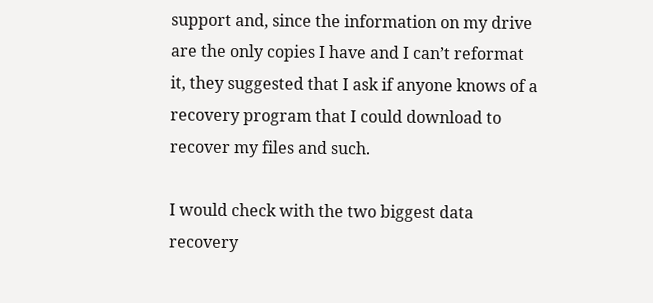support and, since the information on my drive are the only copies I have and I can’t reformat it, they suggested that I ask if anyone knows of a recovery program that I could download to recover my files and such.

I would check with the two biggest data recovery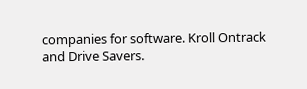companies for software. Kroll Ontrack and Drive Savers.